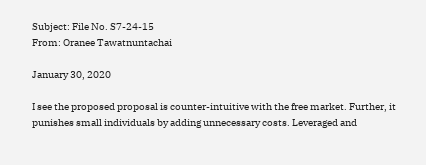Subject: File No. S7-24-15
From: Oranee Tawatnuntachai

January 30, 2020

I see the proposed proposal is counter-intuitive with the free market. Further, it punishes small individuals by adding unnecessary costs. Leveraged and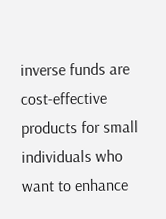inverse funds are cost-effective products for small individuals who want to enhance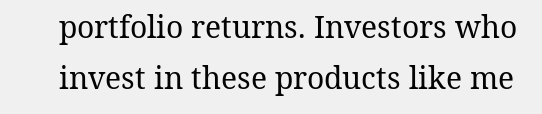portfolio returns. Investors who invest in these products like me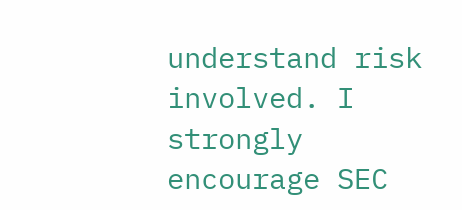understand risk involved. I strongly encourage SEC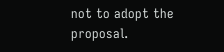not to adopt the proposal.